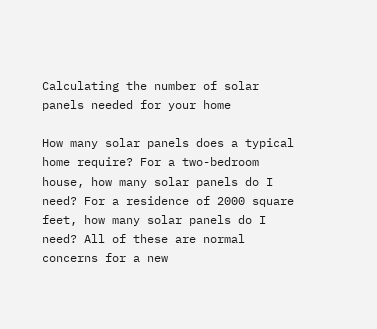Calculating the number of solar panels needed for your home

How many solar panels does a typical home require? For a two-bedroom house, how many solar panels do I need? For a residence of 2000 square feet, how many solar panels do I need? All of these are normal concerns for a new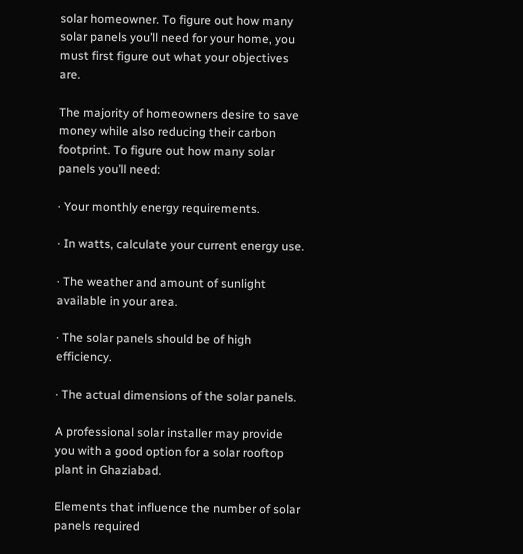solar homeowner. To figure out how many solar panels you’ll need for your home, you must first figure out what your objectives are.

The majority of homeowners desire to save money while also reducing their carbon footprint. To figure out how many solar panels you’ll need:

· Your monthly energy requirements.

· In watts, calculate your current energy use.

· The weather and amount of sunlight available in your area.

· The solar panels should be of high efficiency.

· The actual dimensions of the solar panels.

A professional solar installer may provide you with a good option for a solar rooftop plant in Ghaziabad.

Elements that influence the number of solar panels required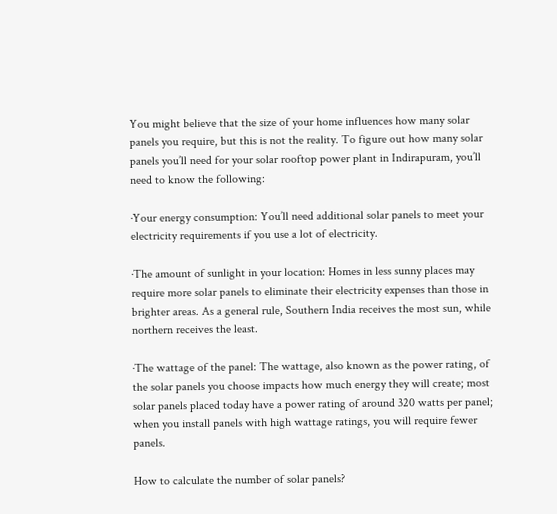You might believe that the size of your home influences how many solar panels you require, but this is not the reality. To figure out how many solar panels you’ll need for your solar rooftop power plant in Indirapuram, you’ll need to know the following:

·Your energy consumption: You’ll need additional solar panels to meet your electricity requirements if you use a lot of electricity.

·The amount of sunlight in your location: Homes in less sunny places may require more solar panels to eliminate their electricity expenses than those in brighter areas. As a general rule, Southern India receives the most sun, while northern receives the least.

·The wattage of the panel: The wattage, also known as the power rating, of the solar panels you choose impacts how much energy they will create; most solar panels placed today have a power rating of around 320 watts per panel; when you install panels with high wattage ratings, you will require fewer panels.

How to calculate the number of solar panels?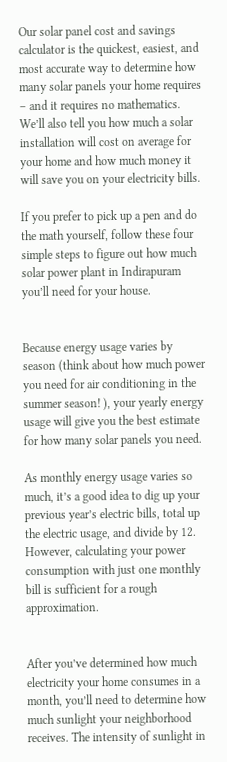Our solar panel cost and savings calculator is the quickest, easiest, and most accurate way to determine how many solar panels your home requires – and it requires no mathematics. We’ll also tell you how much a solar installation will cost on average for your home and how much money it will save you on your electricity bills.

If you prefer to pick up a pen and do the math yourself, follow these four simple steps to figure out how much solar power plant in Indirapuram you’ll need for your house.


Because energy usage varies by season (think about how much power you need for air conditioning in the summer season! ), your yearly energy usage will give you the best estimate for how many solar panels you need.

As monthly energy usage varies so much, it’s a good idea to dig up your previous year’s electric bills, total up the electric usage, and divide by 12. However, calculating your power consumption with just one monthly bill is sufficient for a rough approximation.


After you’ve determined how much electricity your home consumes in a month, you’ll need to determine how much sunlight your neighborhood receives. The intensity of sunlight in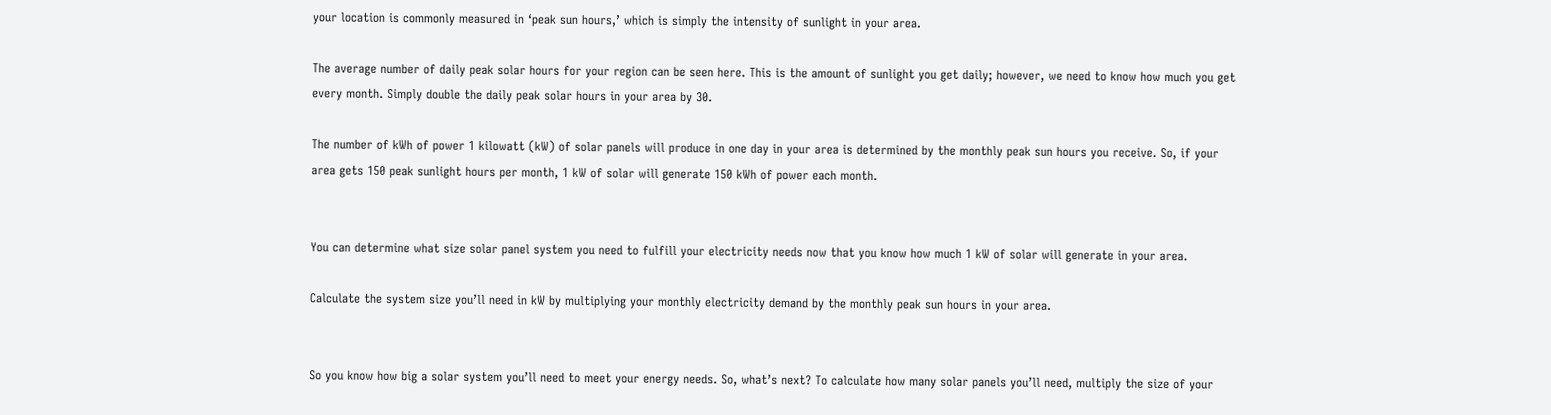your location is commonly measured in ‘peak sun hours,’ which is simply the intensity of sunlight in your area.

The average number of daily peak solar hours for your region can be seen here. This is the amount of sunlight you get daily; however, we need to know how much you get every month. Simply double the daily peak solar hours in your area by 30.

The number of kWh of power 1 kilowatt (kW) of solar panels will produce in one day in your area is determined by the monthly peak sun hours you receive. So, if your area gets 150 peak sunlight hours per month, 1 kW of solar will generate 150 kWh of power each month.


You can determine what size solar panel system you need to fulfill your electricity needs now that you know how much 1 kW of solar will generate in your area.

Calculate the system size you’ll need in kW by multiplying your monthly electricity demand by the monthly peak sun hours in your area.


So you know how big a solar system you’ll need to meet your energy needs. So, what’s next? To calculate how many solar panels you’ll need, multiply the size of your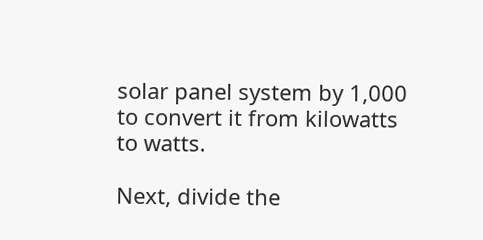solar panel system by 1,000 to convert it from kilowatts to watts.

Next, divide the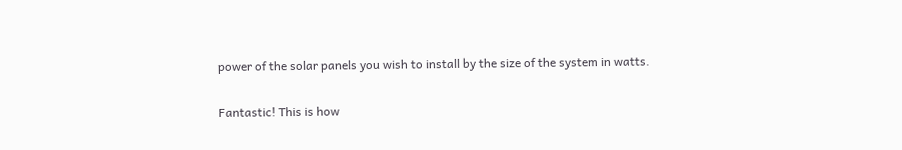power of the solar panels you wish to install by the size of the system in watts.

Fantastic! This is how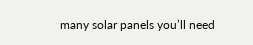many solar panels you’ll need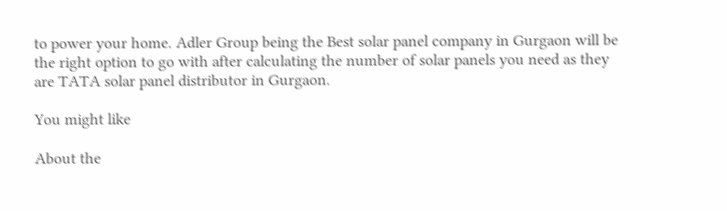to power your home. Adler Group being the Best solar panel company in Gurgaon will be the right option to go with after calculating the number of solar panels you need as they are TATA solar panel distributor in Gurgaon.

You might like

About the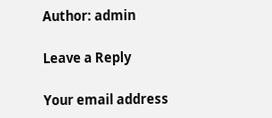Author: admin

Leave a Reply

Your email address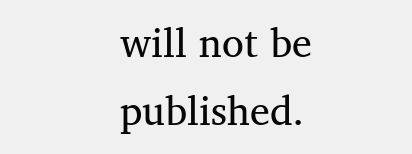will not be published.